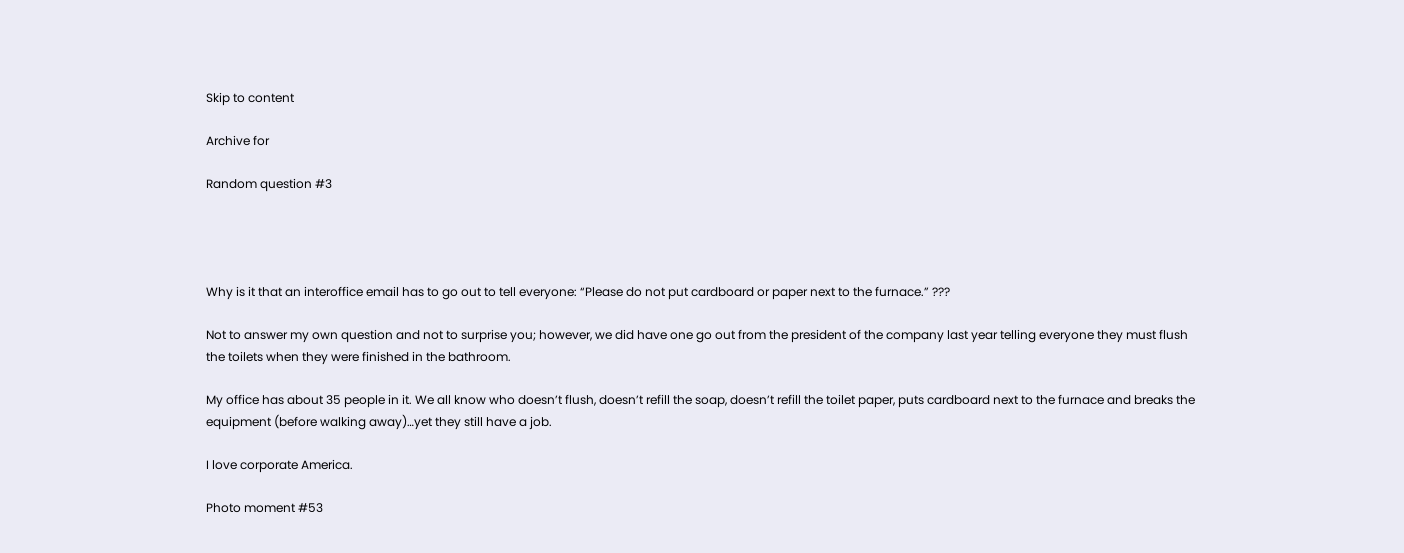Skip to content

Archive for

Random question #3




Why is it that an interoffice email has to go out to tell everyone: “Please do not put cardboard or paper next to the furnace.” ???

Not to answer my own question and not to surprise you; however, we did have one go out from the president of the company last year telling everyone they must flush the toilets when they were finished in the bathroom.

My office has about 35 people in it. We all know who doesn’t flush, doesn’t refill the soap, doesn’t refill the toilet paper, puts cardboard next to the furnace and breaks the equipment (before walking away)…yet they still have a job.

I love corporate America.

Photo moment #53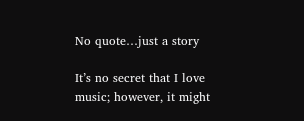No quote…just a story

It’s no secret that I love music; however, it might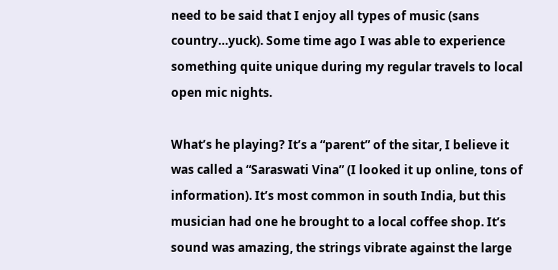need to be said that I enjoy all types of music (sans country…yuck). Some time ago I was able to experience something quite unique during my regular travels to local open mic nights.

What’s he playing? It’s a “parent” of the sitar, I believe it was called a “Saraswati Vina” (I looked it up online, tons of information). It’s most common in south India, but this musician had one he brought to a local coffee shop. It’s sound was amazing, the strings vibrate against the large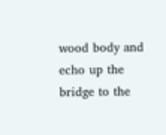wood body and echo up the bridge to the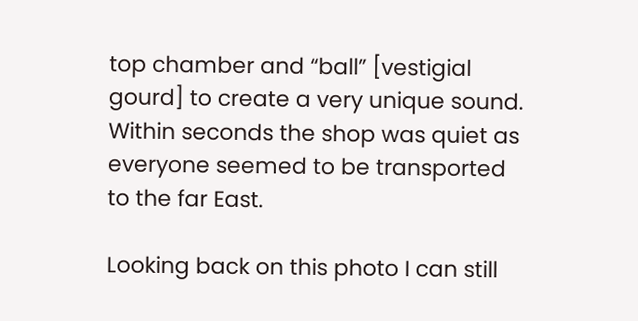top chamber and “ball” [vestigial gourd] to create a very unique sound. Within seconds the shop was quiet as everyone seemed to be transported to the far East.

Looking back on this photo I can still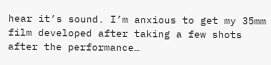hear it’s sound. I’m anxious to get my 35mm film developed after taking a few shots after the performance…